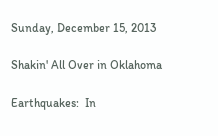Sunday, December 15, 2013

Shakin' All Over in Oklahoma

Earthquakes:  In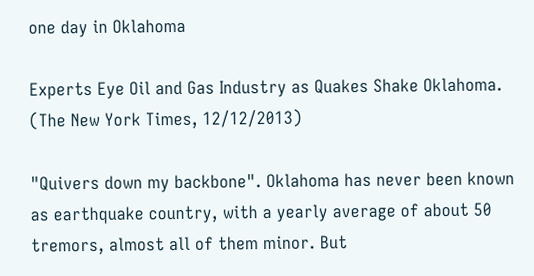one day in Oklahoma

Experts Eye Oil and Gas Industry as Quakes Shake Oklahoma.  (The New York Times, 12/12/2013)

"Quivers down my backbone". Oklahoma has never been known as earthquake country, with a yearly average of about 50 tremors, almost all of them minor. But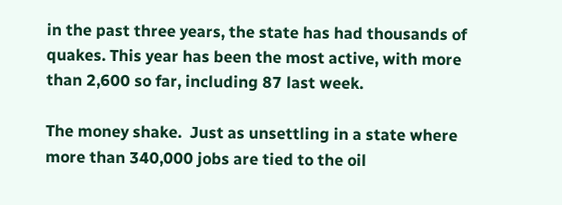in the past three years, the state has had thousands of quakes. This year has been the most active, with more than 2,600 so far, including 87 last week.

The money shake.  Just as unsettling in a state where more than 340,000 jobs are tied to the oil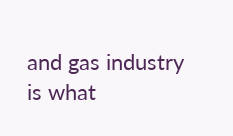and gas industry is what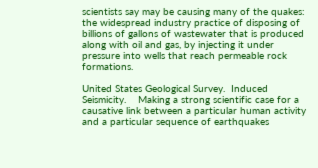scientists say may be causing many of the quakes: the widespread industry practice of disposing of billions of gallons of wastewater that is produced along with oil and gas, by injecting it under pressure into wells that reach permeable rock formations.

United States Geological Survey.  Induced Seismicity.    Making a strong scientific case for a causative link between a particular human activity and a particular sequence of earthquakes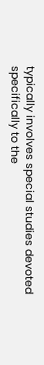typically involves special studies devoted specifically to the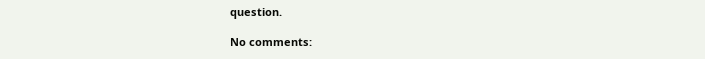question.

No comments: